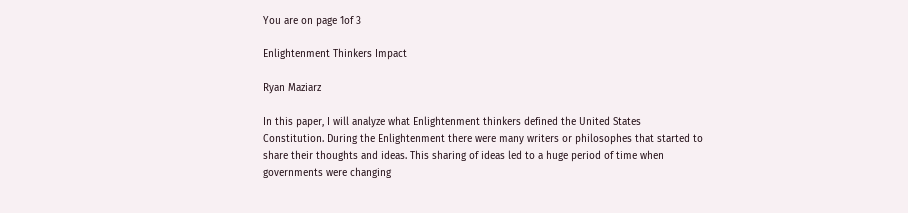You are on page 1of 3

Enlightenment Thinkers Impact

Ryan Maziarz

In this paper, I will analyze what Enlightenment thinkers defined the United States
Constitution. During the Enlightenment there were many writers or philosophes that started to
share their thoughts and ideas. This sharing of ideas led to a huge period of time when
governments were changing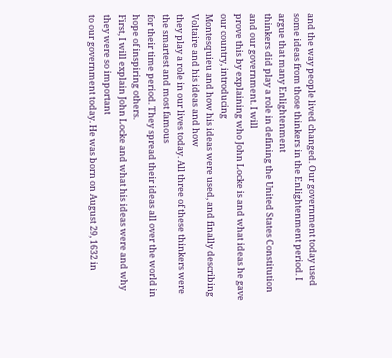and the way people lived changed. Our government today used
some ideas from those thinkers in the Enlightenment period. I argue that many Enlightenment
thinkers did play a role in defining the United States Constitution and our government. I will
prove this by explaining who John Locke is and what ideas he gave our country, introducing
Montesquieu and how his ideas were used, and finally describing Voltaire and his ideas and how
they play a role in our lives today. All three of these thinkers were the smartest and most famous
for their time period. They spread their ideas all over the world in hope of inspiring others.
First, I will explain John Locke and what his ideas were and why they were so important
to our government today. He was born on August 29, 1632 in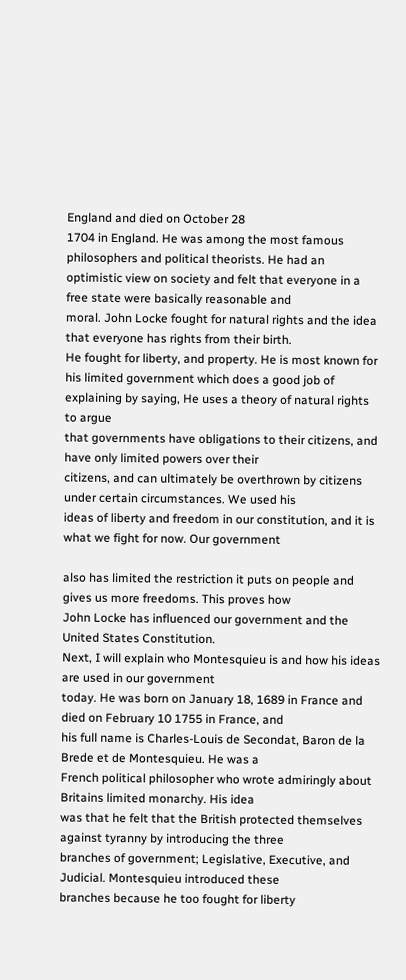England and died on October 28
1704 in England. He was among the most famous philosophers and political theorists. He had an
optimistic view on society and felt that everyone in a free state were basically reasonable and
moral. John Locke fought for natural rights and the idea that everyone has rights from their birth.
He fought for liberty, and property. He is most known for his limited government which does a good job of explaining by saying, He uses a theory of natural rights to argue
that governments have obligations to their citizens, and have only limited powers over their
citizens, and can ultimately be overthrown by citizens under certain circumstances. We used his
ideas of liberty and freedom in our constitution, and it is what we fight for now. Our government

also has limited the restriction it puts on people and gives us more freedoms. This proves how
John Locke has influenced our government and the United States Constitution.
Next, I will explain who Montesquieu is and how his ideas are used in our government
today. He was born on January 18, 1689 in France and died on February 10 1755 in France, and
his full name is Charles-Louis de Secondat, Baron de la Brede et de Montesquieu. He was a
French political philosopher who wrote admiringly about Britains limited monarchy. His idea
was that he felt that the British protected themselves against tyranny by introducing the three
branches of government; Legislative, Executive, and Judicial. Montesquieu introduced these
branches because he too fought for liberty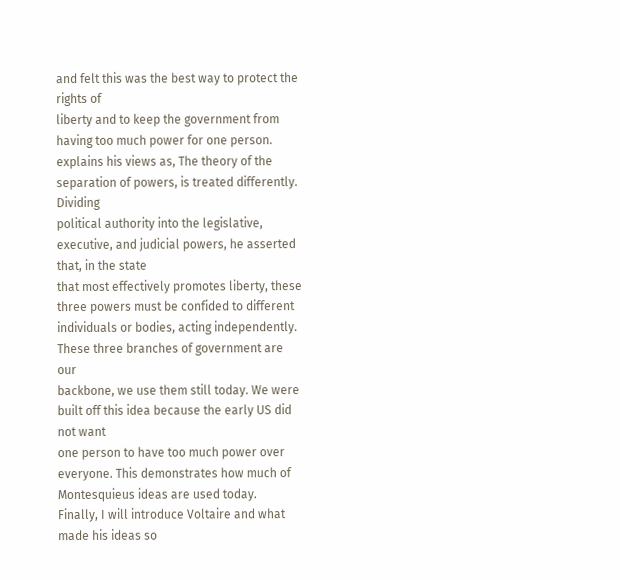and felt this was the best way to protect the rights of
liberty and to keep the government from having too much power for one person.
explains his views as, The theory of the separation of powers, is treated differently. Dividing
political authority into the legislative, executive, and judicial powers, he asserted that, in the state
that most effectively promotes liberty, these three powers must be confided to different
individuals or bodies, acting independently. These three branches of government are our
backbone, we use them still today. We were built off this idea because the early US did not want
one person to have too much power over everyone. This demonstrates how much of
Montesquieus ideas are used today.
Finally, I will introduce Voltaire and what made his ideas so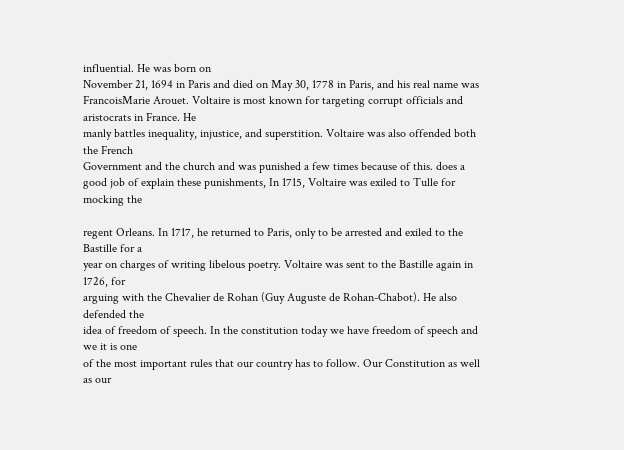influential. He was born on
November 21, 1694 in Paris and died on May 30, 1778 in Paris, and his real name was FrancoisMarie Arouet. Voltaire is most known for targeting corrupt officials and aristocrats in France. He
manly battles inequality, injustice, and superstition. Voltaire was also offended both the French
Government and the church and was punished a few times because of this. does a
good job of explain these punishments, In 1715, Voltaire was exiled to Tulle for mocking the

regent Orleans. In 1717, he returned to Paris, only to be arrested and exiled to the Bastille for a
year on charges of writing libelous poetry. Voltaire was sent to the Bastille again in 1726, for
arguing with the Chevalier de Rohan (Guy Auguste de Rohan-Chabot). He also defended the
idea of freedom of speech. In the constitution today we have freedom of speech and we it is one
of the most important rules that our country has to follow. Our Constitution as well as our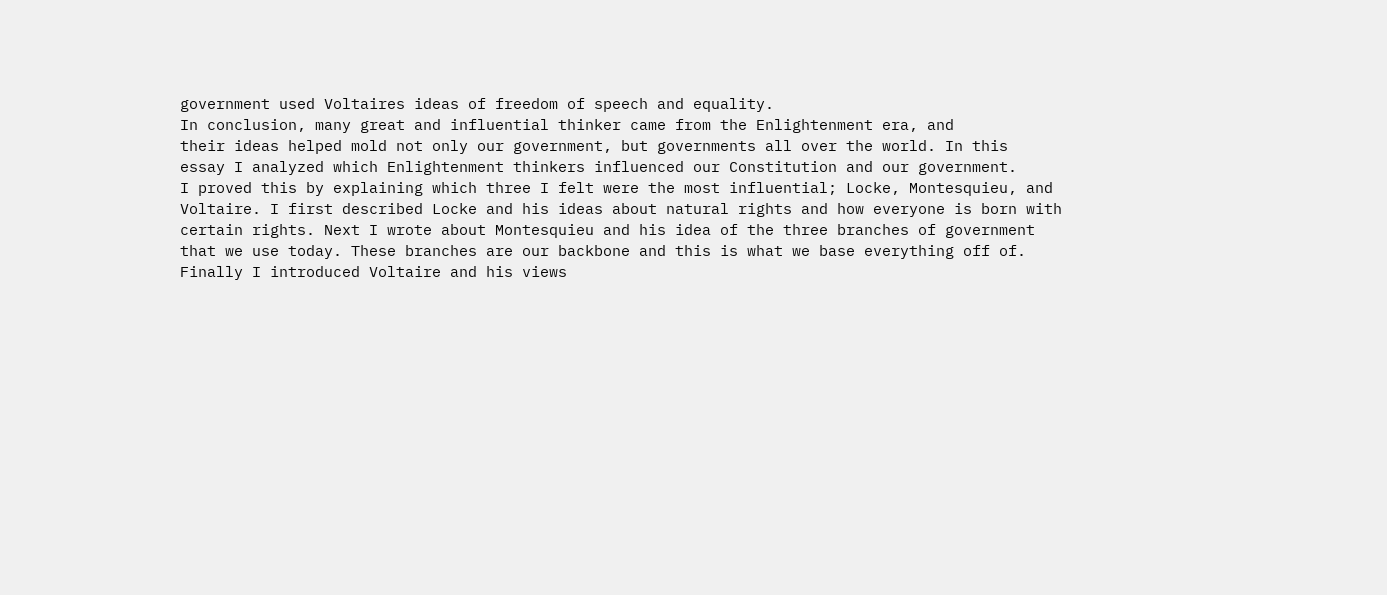government used Voltaires ideas of freedom of speech and equality.
In conclusion, many great and influential thinker came from the Enlightenment era, and
their ideas helped mold not only our government, but governments all over the world. In this
essay I analyzed which Enlightenment thinkers influenced our Constitution and our government.
I proved this by explaining which three I felt were the most influential; Locke, Montesquieu, and
Voltaire. I first described Locke and his ideas about natural rights and how everyone is born with
certain rights. Next I wrote about Montesquieu and his idea of the three branches of government
that we use today. These branches are our backbone and this is what we base everything off of.
Finally I introduced Voltaire and his views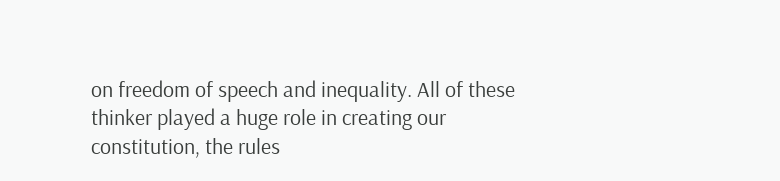on freedom of speech and inequality. All of these
thinker played a huge role in creating our constitution, the rules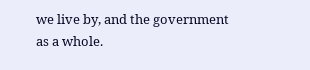we live by, and the government
as a whole.